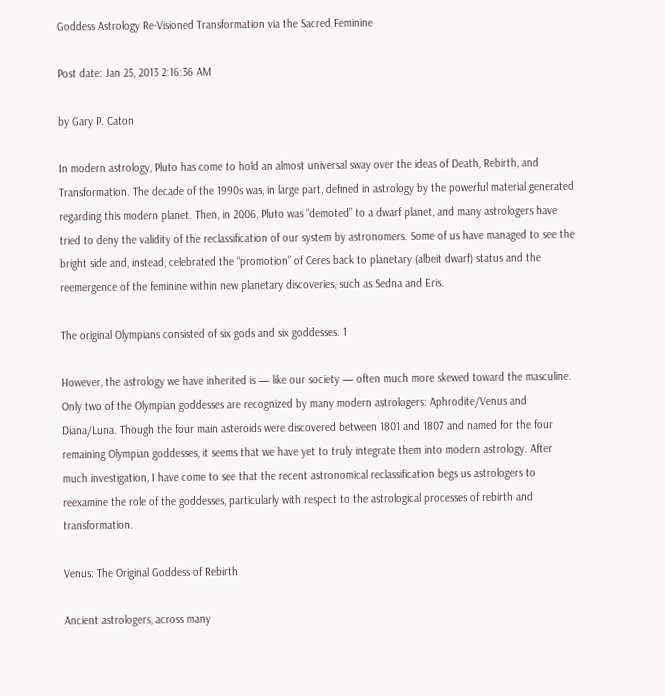Goddess Astrology Re-Visioned Transformation via the Sacred Feminine

Post date: Jan 25, 2013 2:16:36 AM

by Gary P. Caton

In modern astrology, Pluto has come to hold an almost universal sway over the ideas of Death, Rebirth, and Transformation. The decade of the 1990s was, in large part, defined in astrology by the powerful material generated regarding this modern planet. Then, in 2006, Pluto was “demoted” to a dwarf planet, and many astrologers have tried to deny the validity of the reclassification of our system by astronomers. Some of us have managed to see the bright side and, instead, celebrated the “promotion” of Ceres back to planetary (albeit dwarf) status and the reemergence of the feminine within new planetary discoveries, such as Sedna and Eris.

The original Olympians consisted of six gods and six goddesses. 1

However, the astrology we have inherited is — like our society — often much more skewed toward the masculine. Only two of the Olympian goddesses are recognized by many modern astrologers: Aphrodite/Venus and Diana/Luna. Though the four main asteroids were discovered between 1801 and 1807 and named for the four remaining Olympian goddesses, it seems that we have yet to truly integrate them into modern astrology. After much investigation, I have come to see that the recent astronomical reclassification begs us astrologers to reexamine the role of the goddesses, particularly with respect to the astrological processes of rebirth and transformation.

Venus: The Original Goddess of Rebirth

Ancient astrologers, across many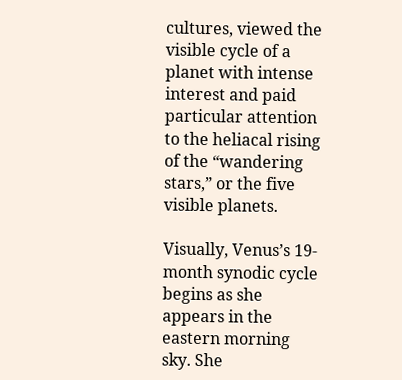cultures, viewed the visible cycle of a planet with intense interest and paid particular attention to the heliacal rising of the “wandering stars,” or the five visible planets.

Visually, Venus’s 19-month synodic cycle begins as she appears in the eastern morning sky. She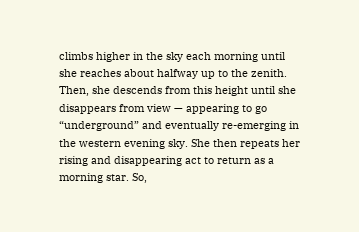climbs higher in the sky each morning until she reaches about halfway up to the zenith. Then, she descends from this height until she disappears from view — appearing to go “underground” and eventually re-emerging in the western evening sky. She then repeats her rising and disappearing act to return as a morning star. So,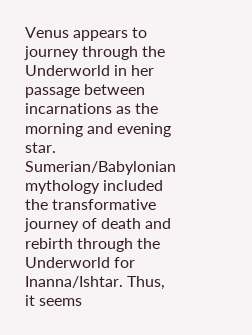Venus appears to journey through the Underworld in her passage between incarnations as the morning and evening star. Sumerian/Babylonian mythology included the transformative journey of death and rebirth through the Underworld for Inanna/Ishtar. Thus, it seems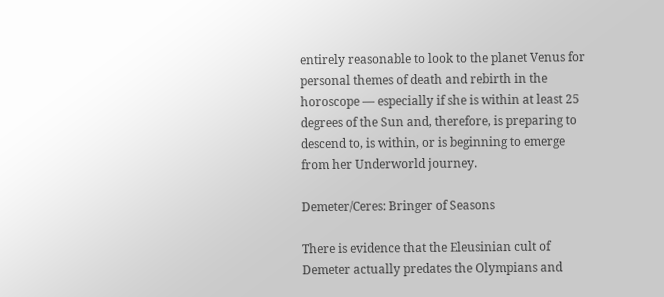entirely reasonable to look to the planet Venus for personal themes of death and rebirth in the horoscope — especially if she is within at least 25 degrees of the Sun and, therefore, is preparing to descend to, is within, or is beginning to emerge from her Underworld journey.

Demeter/Ceres: Bringer of Seasons

There is evidence that the Eleusinian cult of Demeter actually predates the Olympians and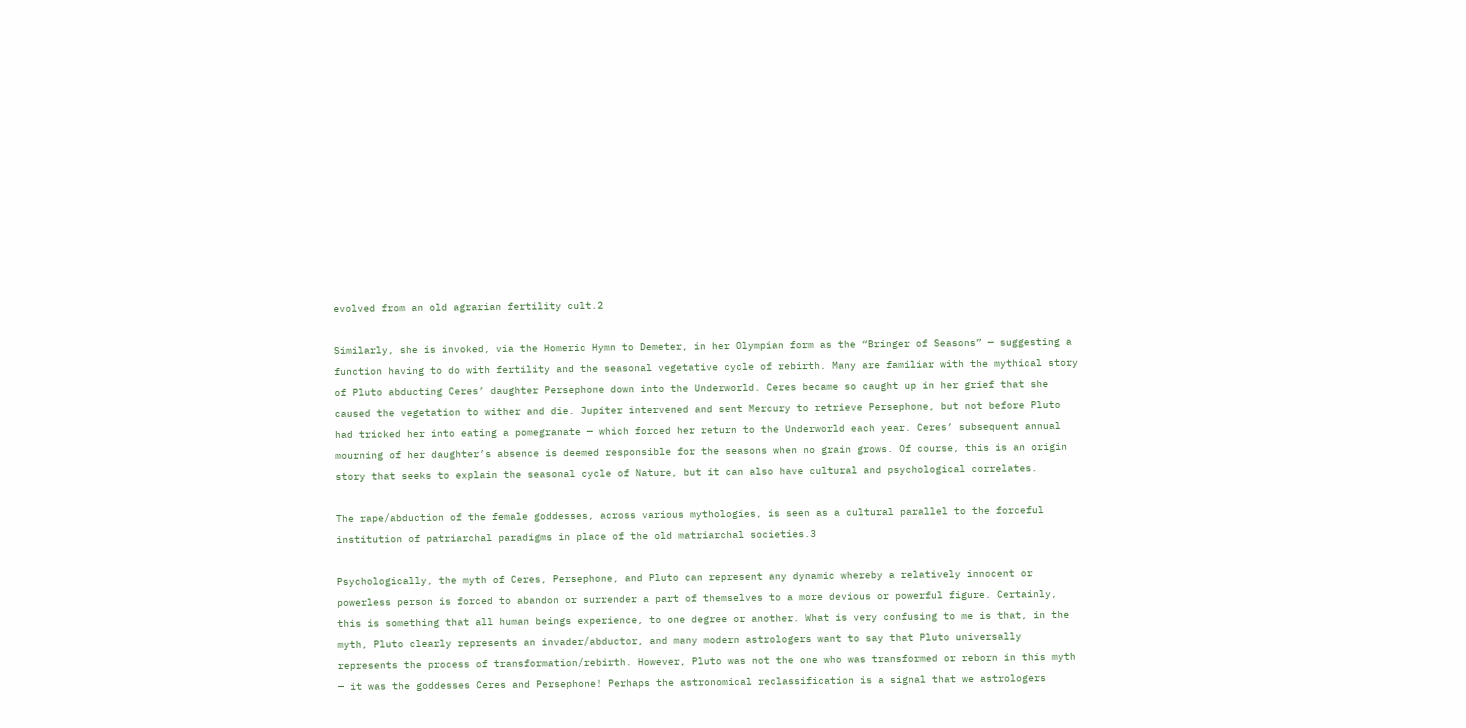evolved from an old agrarian fertility cult.2

Similarly, she is invoked, via the Homeric Hymn to Demeter, in her Olympian form as the “Bringer of Seasons” — suggesting a function having to do with fertility and the seasonal vegetative cycle of rebirth. Many are familiar with the mythical story of Pluto abducting Ceres’ daughter Persephone down into the Underworld. Ceres became so caught up in her grief that she caused the vegetation to wither and die. Jupiter intervened and sent Mercury to retrieve Persephone, but not before Pluto had tricked her into eating a pomegranate — which forced her return to the Underworld each year. Ceres’ subsequent annual mourning of her daughter’s absence is deemed responsible for the seasons when no grain grows. Of course, this is an origin story that seeks to explain the seasonal cycle of Nature, but it can also have cultural and psychological correlates.

The rape/abduction of the female goddesses, across various mythologies, is seen as a cultural parallel to the forceful institution of patriarchal paradigms in place of the old matriarchal societies.3

Psychologically, the myth of Ceres, Persephone, and Pluto can represent any dynamic whereby a relatively innocent or powerless person is forced to abandon or surrender a part of themselves to a more devious or powerful figure. Certainly, this is something that all human beings experience, to one degree or another. What is very confusing to me is that, in the myth, Pluto clearly represents an invader/abductor, and many modern astrologers want to say that Pluto universally represents the process of transformation/rebirth. However, Pluto was not the one who was transformed or reborn in this myth — it was the goddesses Ceres and Persephone! Perhaps the astronomical reclassification is a signal that we astrologers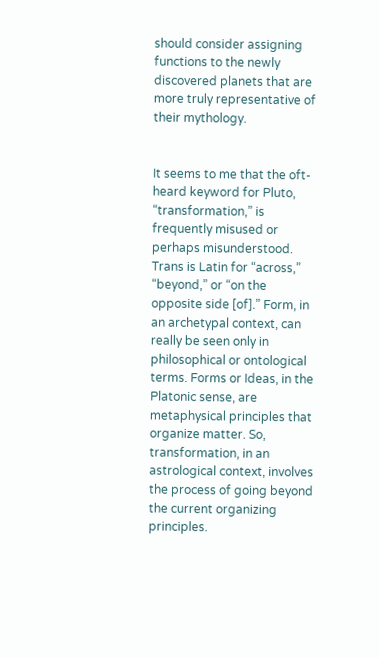should consider assigning functions to the newly discovered planets that are more truly representative of their mythology.


It seems to me that the oft-heard keyword for Pluto, “transformation,” is frequently misused or perhaps misunderstood. Trans is Latin for “across,” “beyond,” or “on the opposite side [of].” Form, in an archetypal context, can really be seen only in philosophical or ontological terms. Forms or Ideas, in the Platonic sense, are metaphysical principles that organize matter. So, transformation, in an astrological context, involves the process of going beyond the current organizing principles.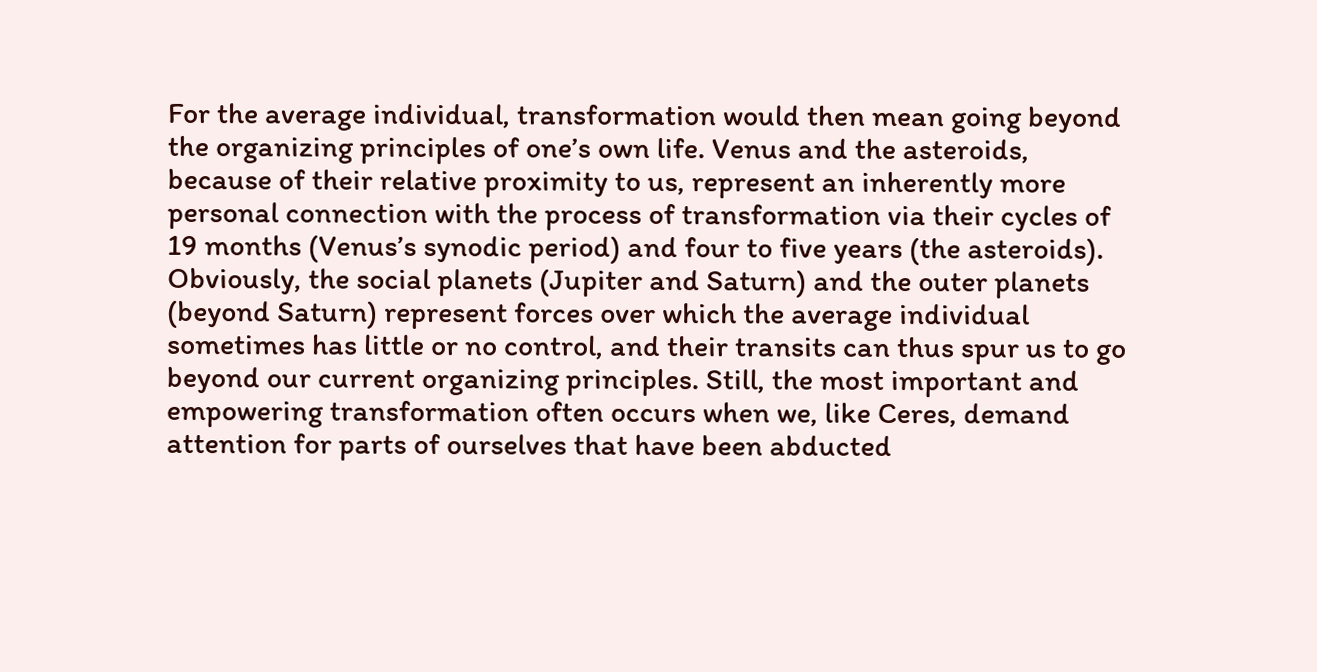For the average individual, transformation would then mean going beyond the organizing principles of one’s own life. Venus and the asteroids, because of their relative proximity to us, represent an inherently more personal connection with the process of transformation via their cycles of 19 months (Venus’s synodic period) and four to five years (the asteroids). Obviously, the social planets (Jupiter and Saturn) and the outer planets (beyond Saturn) represent forces over which the average individual sometimes has little or no control, and their transits can thus spur us to go beyond our current organizing principles. Still, the most important and empowering transformation often occurs when we, like Ceres, demand attention for parts of ourselves that have been abducted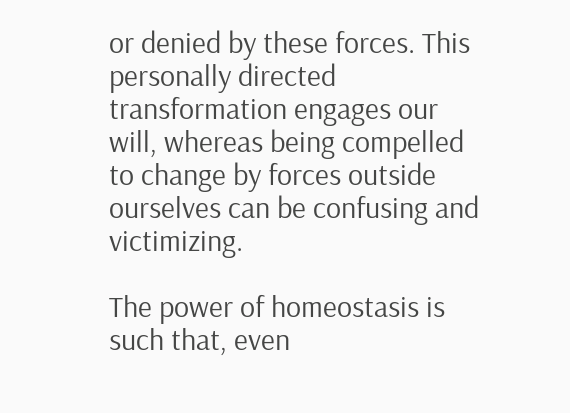or denied by these forces. This personally directed transformation engages our will, whereas being compelled to change by forces outside ourselves can be confusing and victimizing.

The power of homeostasis is such that, even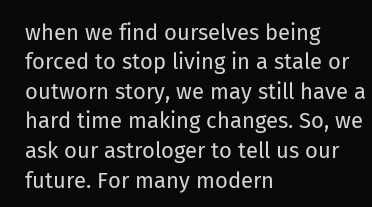when we find ourselves being forced to stop living in a stale or outworn story, we may still have a hard time making changes. So, we ask our astrologer to tell us our future. For many modern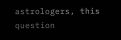astrologers, this question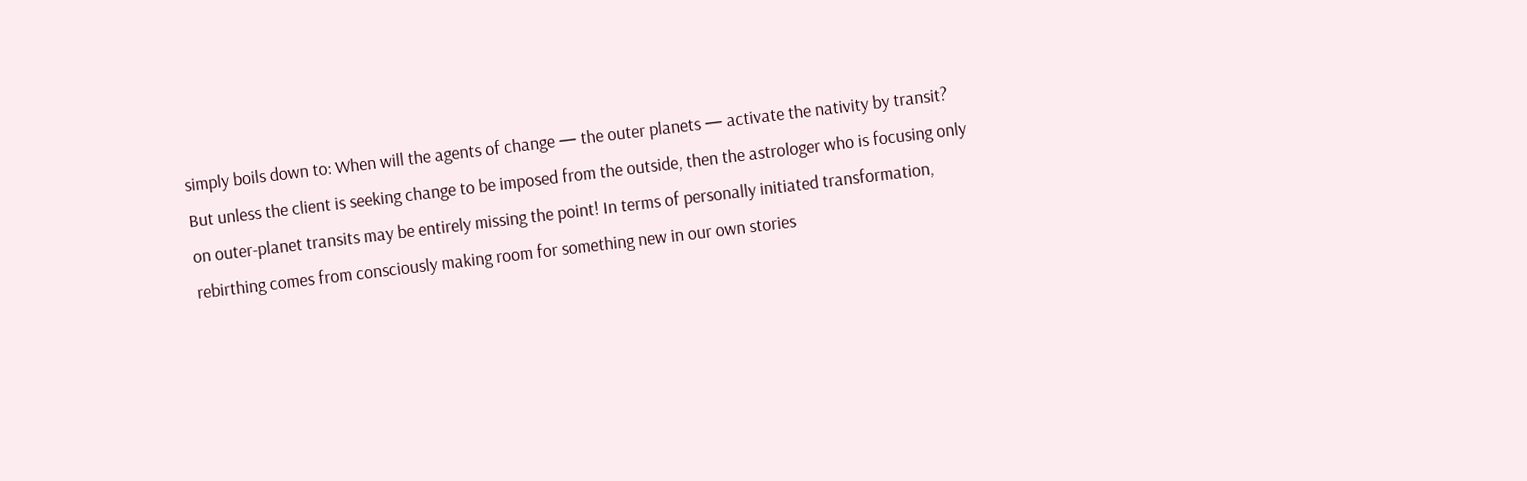simply boils down to: When will the agents of change — the outer planets — activate the nativity by transit? But unless the client is seeking change to be imposed from the outside, then the astrologer who is focusing only on outer-planet transits may be entirely missing the point! In terms of personally initiated transformation, rebirthing comes from consciously making room for something new in our own stories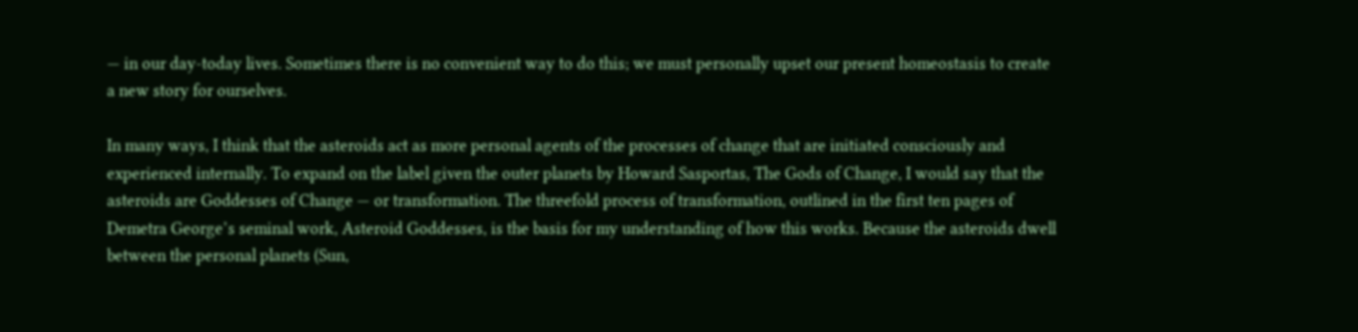— in our day-today lives. Sometimes there is no convenient way to do this; we must personally upset our present homeostasis to create a new story for ourselves.

In many ways, I think that the asteroids act as more personal agents of the processes of change that are initiated consciously and experienced internally. To expand on the label given the outer planets by Howard Sasportas, The Gods of Change, I would say that the asteroids are Goddesses of Change — or transformation. The threefold process of transformation, outlined in the first ten pages of Demetra George’s seminal work, Asteroid Goddesses, is the basis for my understanding of how this works. Because the asteroids dwell between the personal planets (Sun,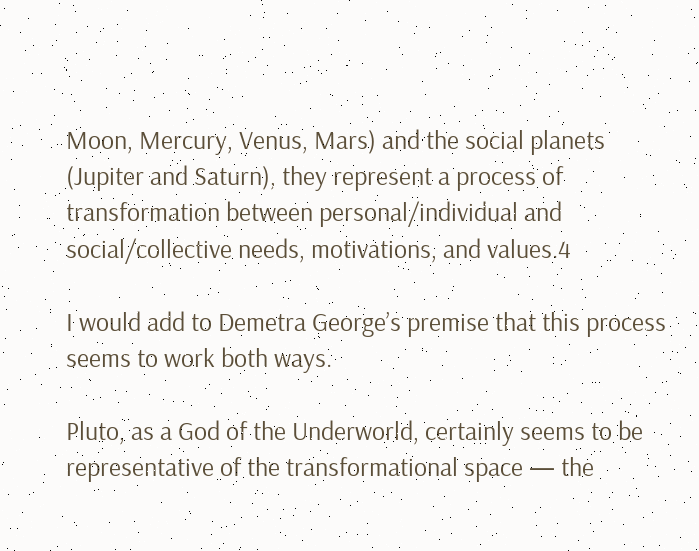Moon, Mercury, Venus, Mars) and the social planets (Jupiter and Saturn), they represent a process of transformation between personal/individual and social/collective needs, motivations, and values.4

I would add to Demetra George’s premise that this process seems to work both ways.

Pluto, as a God of the Underworld, certainly seems to be representative of the transformational space — the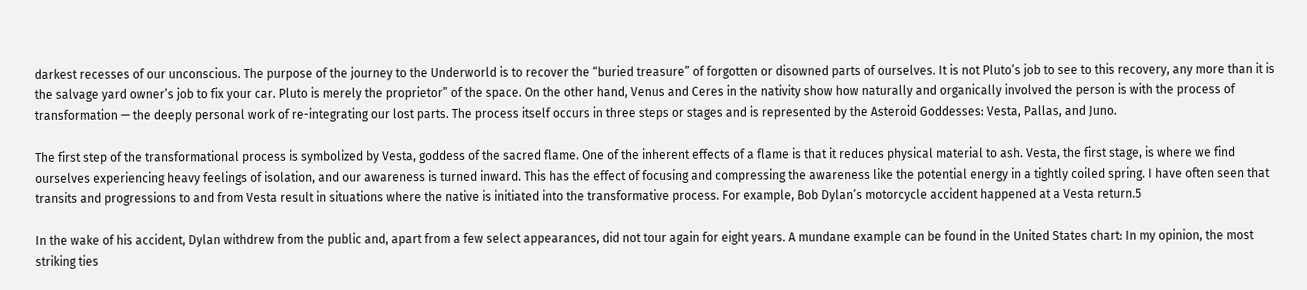darkest recesses of our unconscious. The purpose of the journey to the Underworld is to recover the “buried treasure” of forgotten or disowned parts of ourselves. It is not Pluto’s job to see to this recovery, any more than it is the salvage yard owner’s job to fix your car. Pluto is merely the proprietor” of the space. On the other hand, Venus and Ceres in the nativity show how naturally and organically involved the person is with the process of transformation — the deeply personal work of re-integrating our lost parts. The process itself occurs in three steps or stages and is represented by the Asteroid Goddesses: Vesta, Pallas, and Juno.

The first step of the transformational process is symbolized by Vesta, goddess of the sacred flame. One of the inherent effects of a flame is that it reduces physical material to ash. Vesta, the first stage, is where we find ourselves experiencing heavy feelings of isolation, and our awareness is turned inward. This has the effect of focusing and compressing the awareness like the potential energy in a tightly coiled spring. I have often seen that transits and progressions to and from Vesta result in situations where the native is initiated into the transformative process. For example, Bob Dylan’s motorcycle accident happened at a Vesta return.5

In the wake of his accident, Dylan withdrew from the public and, apart from a few select appearances, did not tour again for eight years. A mundane example can be found in the United States chart: In my opinion, the most striking ties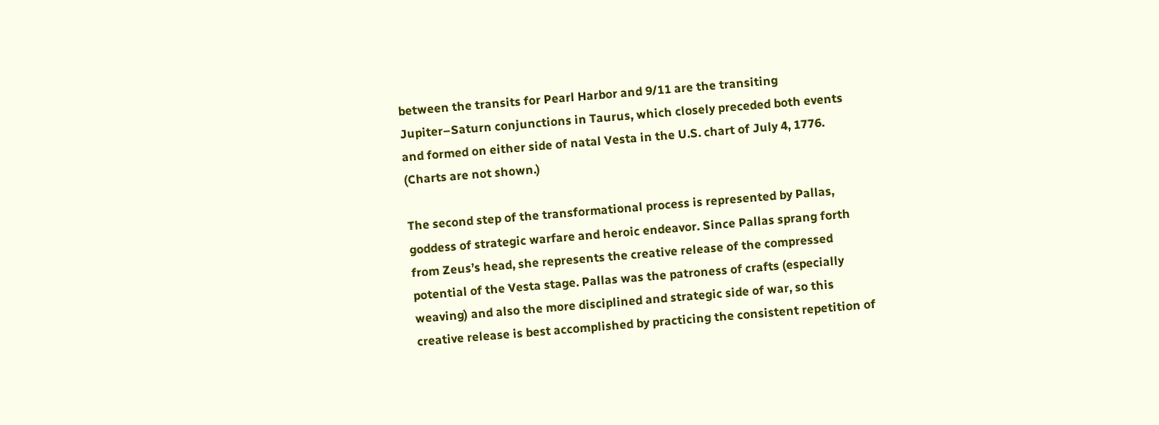between the transits for Pearl Harbor and 9/11 are the transiting Jupiter–Saturn conjunctions in Taurus, which closely preceded both events and formed on either side of natal Vesta in the U.S. chart of July 4, 1776. (Charts are not shown.)

The second step of the transformational process is represented by Pallas, goddess of strategic warfare and heroic endeavor. Since Pallas sprang forth from Zeus’s head, she represents the creative release of the compressed potential of the Vesta stage. Pallas was the patroness of crafts (especially weaving) and also the more disciplined and strategic side of war, so this creative release is best accomplished by practicing the consistent repetition of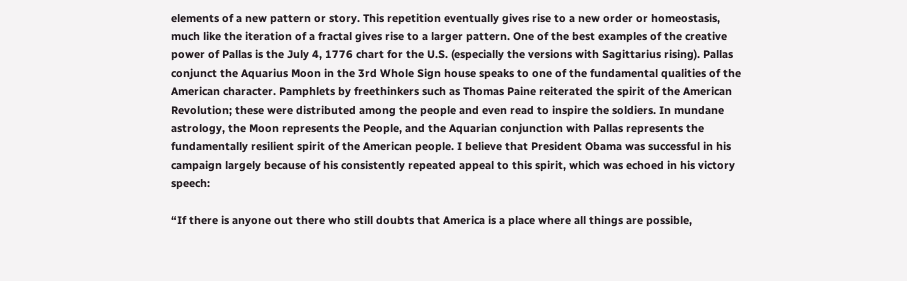elements of a new pattern or story. This repetition eventually gives rise to a new order or homeostasis, much like the iteration of a fractal gives rise to a larger pattern. One of the best examples of the creative power of Pallas is the July 4, 1776 chart for the U.S. (especially the versions with Sagittarius rising). Pallas conjunct the Aquarius Moon in the 3rd Whole Sign house speaks to one of the fundamental qualities of the American character. Pamphlets by freethinkers such as Thomas Paine reiterated the spirit of the American Revolution; these were distributed among the people and even read to inspire the soldiers. In mundane astrology, the Moon represents the People, and the Aquarian conjunction with Pallas represents the fundamentally resilient spirit of the American people. I believe that President Obama was successful in his campaign largely because of his consistently repeated appeal to this spirit, which was echoed in his victory speech:

“If there is anyone out there who still doubts that America is a place where all things are possible,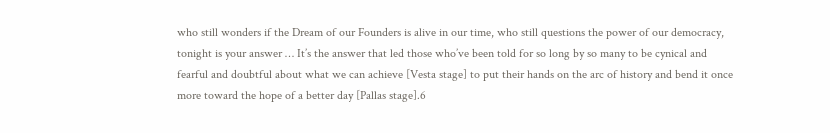who still wonders if the Dream of our Founders is alive in our time, who still questions the power of our democracy, tonight is your answer … It’s the answer that led those who’ve been told for so long by so many to be cynical and fearful and doubtful about what we can achieve [Vesta stage] to put their hands on the arc of history and bend it once more toward the hope of a better day [Pallas stage].6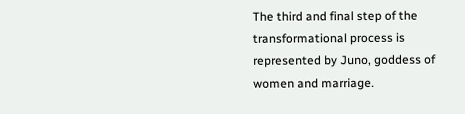The third and final step of the transformational process is represented by Juno, goddess of women and marriage.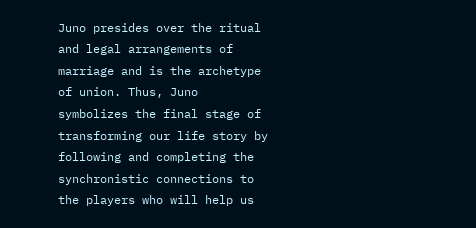Juno presides over the ritual and legal arrangements of marriage and is the archetype of union. Thus, Juno symbolizes the final stage of transforming our life story by following and completing the synchronistic connections to the players who will help us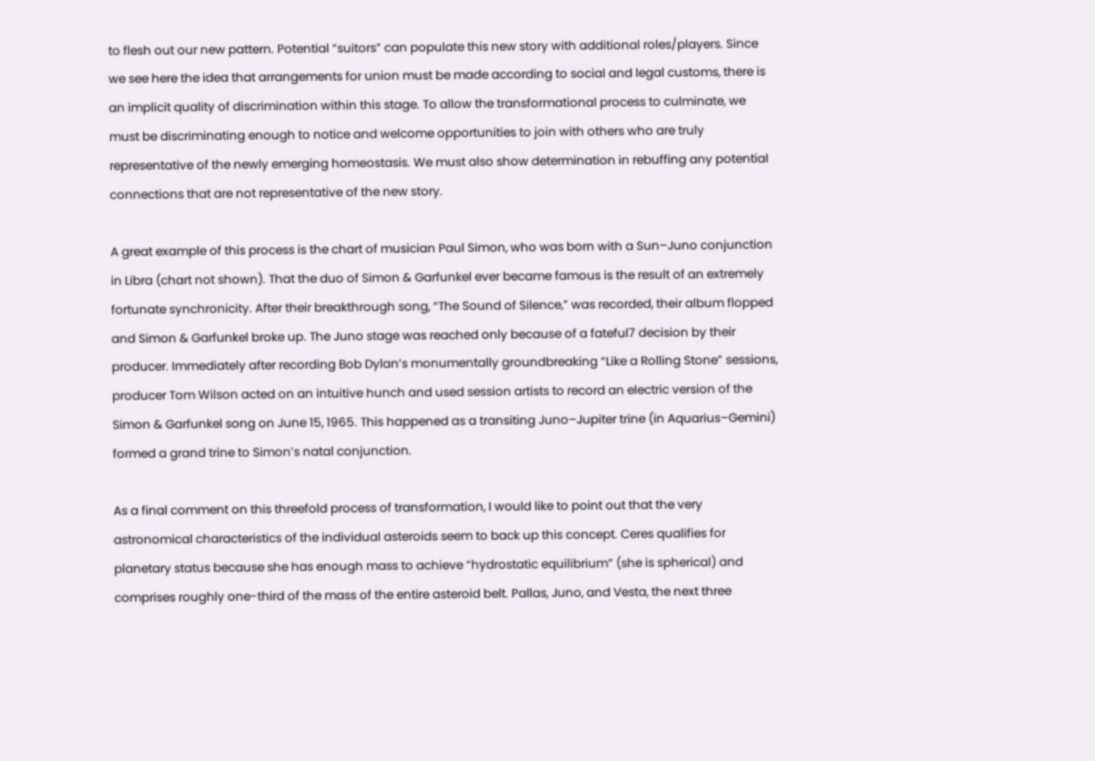to flesh out our new pattern. Potential “suitors” can populate this new story with additional roles/players. Since we see here the idea that arrangements for union must be made according to social and legal customs, there is an implicit quality of discrimination within this stage. To allow the transformational process to culminate, we must be discriminating enough to notice and welcome opportunities to join with others who are truly representative of the newly emerging homeostasis. We must also show determination in rebuffing any potential connections that are not representative of the new story.

A great example of this process is the chart of musician Paul Simon, who was born with a Sun–Juno conjunction in Libra (chart not shown). That the duo of Simon & Garfunkel ever became famous is the result of an extremely fortunate synchronicity. After their breakthrough song, “The Sound of Silence,” was recorded, their album flopped and Simon & Garfunkel broke up. The Juno stage was reached only because of a fateful7 decision by their producer. Immediately after recording Bob Dylan’s monumentally groundbreaking “Like a Rolling Stone” sessions, producer Tom Wilson acted on an intuitive hunch and used session artists to record an electric version of the Simon & Garfunkel song on June 15, 1965. This happened as a transiting Juno–Jupiter trine (in Aquarius–Gemini) formed a grand trine to Simon’s natal conjunction.

As a final comment on this threefold process of transformation, I would like to point out that the very astronomical characteristics of the individual asteroids seem to back up this concept. Ceres qualifies for planetary status because she has enough mass to achieve “hydrostatic equilibrium” (she is spherical) and comprises roughly one-third of the mass of the entire asteroid belt. Pallas, Juno, and Vesta, the next three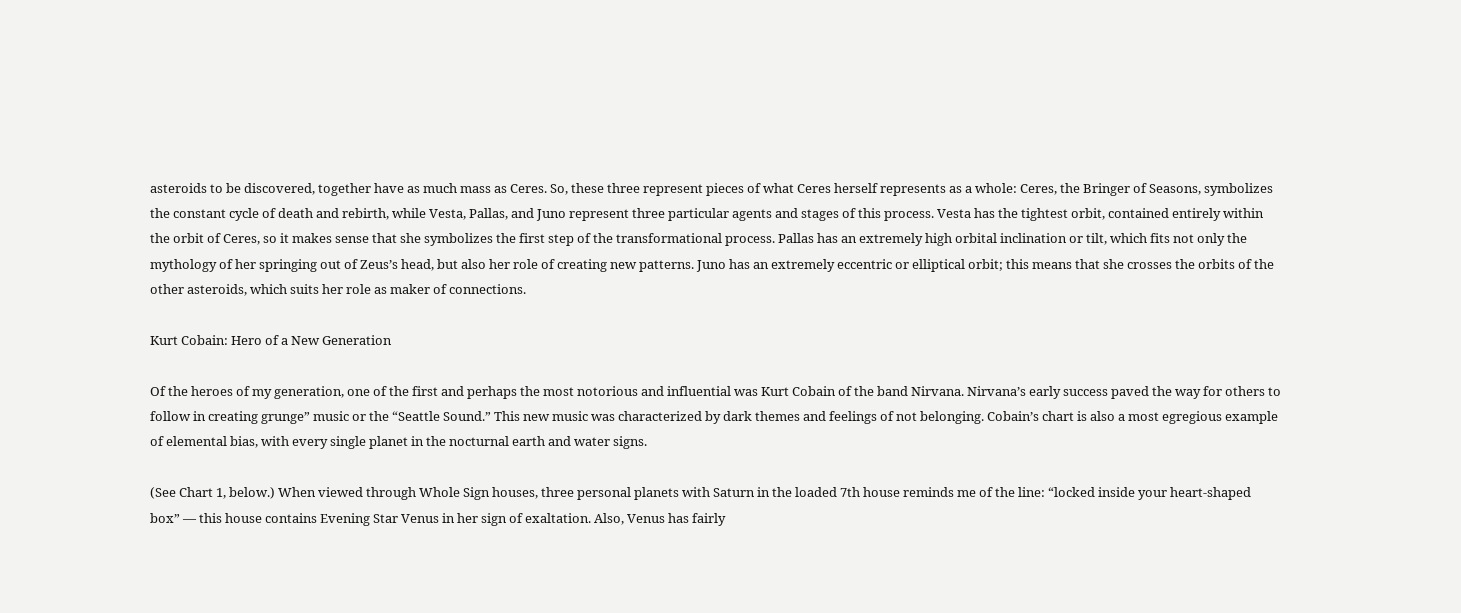asteroids to be discovered, together have as much mass as Ceres. So, these three represent pieces of what Ceres herself represents as a whole: Ceres, the Bringer of Seasons, symbolizes the constant cycle of death and rebirth, while Vesta, Pallas, and Juno represent three particular agents and stages of this process. Vesta has the tightest orbit, contained entirely within the orbit of Ceres, so it makes sense that she symbolizes the first step of the transformational process. Pallas has an extremely high orbital inclination or tilt, which fits not only the mythology of her springing out of Zeus’s head, but also her role of creating new patterns. Juno has an extremely eccentric or elliptical orbit; this means that she crosses the orbits of the other asteroids, which suits her role as maker of connections.

Kurt Cobain: Hero of a New Generation

Of the heroes of my generation, one of the first and perhaps the most notorious and influential was Kurt Cobain of the band Nirvana. Nirvana’s early success paved the way for others to follow in creating grunge” music or the “Seattle Sound.” This new music was characterized by dark themes and feelings of not belonging. Cobain’s chart is also a most egregious example of elemental bias, with every single planet in the nocturnal earth and water signs.

(See Chart 1, below.) When viewed through Whole Sign houses, three personal planets with Saturn in the loaded 7th house reminds me of the line: “locked inside your heart-shaped box” — this house contains Evening Star Venus in her sign of exaltation. Also, Venus has fairly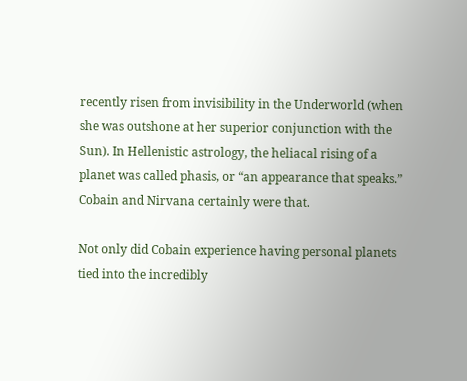recently risen from invisibility in the Underworld (when she was outshone at her superior conjunction with the Sun). In Hellenistic astrology, the heliacal rising of a planet was called phasis, or “an appearance that speaks.” Cobain and Nirvana certainly were that.

Not only did Cobain experience having personal planets tied into the incredibly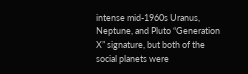intense mid-1960s Uranus, Neptune, and Pluto “Generation X” signature, but both of the social planets were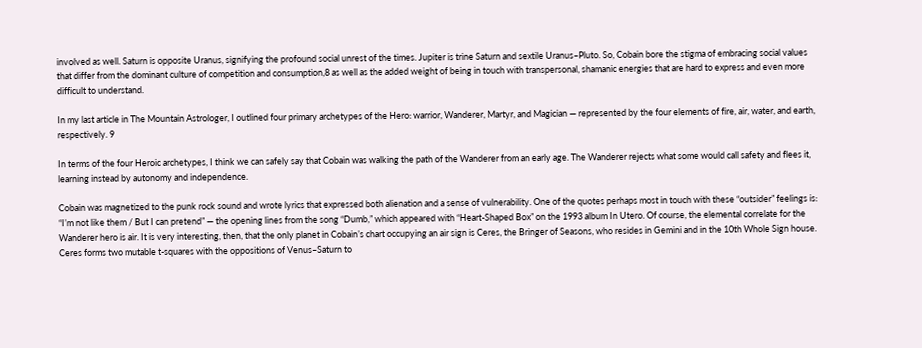involved as well. Saturn is opposite Uranus, signifying the profound social unrest of the times. Jupiter is trine Saturn and sextile Uranus–Pluto. So, Cobain bore the stigma of embracing social values that differ from the dominant culture of competition and consumption,8 as well as the added weight of being in touch with transpersonal, shamanic energies that are hard to express and even more difficult to understand.

In my last article in The Mountain Astrologer, I outlined four primary archetypes of the Hero: warrior, Wanderer, Martyr, and Magician — represented by the four elements of fire, air, water, and earth, respectively. 9

In terms of the four Heroic archetypes, I think we can safely say that Cobain was walking the path of the Wanderer from an early age. The Wanderer rejects what some would call safety and flees it, learning instead by autonomy and independence.

Cobain was magnetized to the punk rock sound and wrote lyrics that expressed both alienation and a sense of vulnerability. One of the quotes perhaps most in touch with these “outsider” feelings is: “I’m not like them / But I can pretend” — the opening lines from the song “Dumb,” which appeared with “Heart-Shaped Box” on the 1993 album In Utero. Of course, the elemental correlate for the Wanderer hero is air. It is very interesting, then, that the only planet in Cobain’s chart occupying an air sign is Ceres, the Bringer of Seasons, who resides in Gemini and in the 10th Whole Sign house. Ceres forms two mutable t-squares with the oppositions of Venus–Saturn to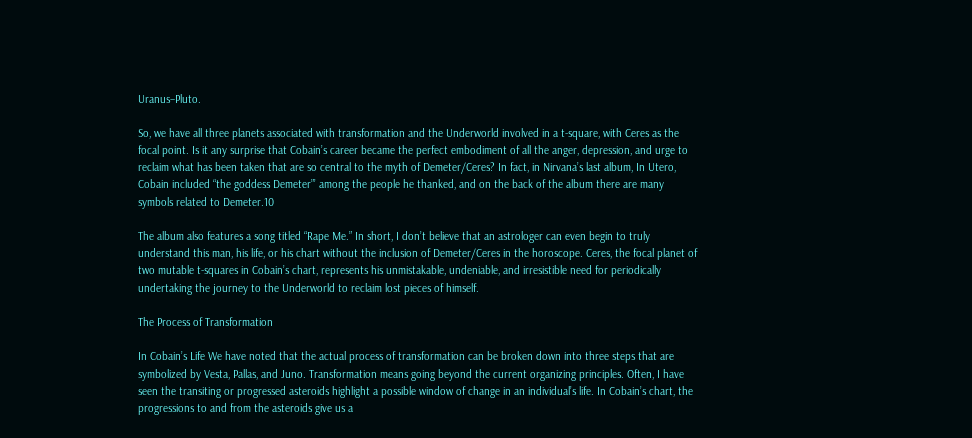Uranus–Pluto.

So, we have all three planets associated with transformation and the Underworld involved in a t-square, with Ceres as the focal point. Is it any surprise that Cobain’s career became the perfect embodiment of all the anger, depression, and urge to reclaim what has been taken that are so central to the myth of Demeter/Ceres? In fact, in Nirvana’s last album, In Utero, Cobain included “the goddess Demeter”’ among the people he thanked, and on the back of the album there are many symbols related to Demeter.10

The album also features a song titled “Rape Me.” In short, I don’t believe that an astrologer can even begin to truly understand this man, his life, or his chart without the inclusion of Demeter/Ceres in the horoscope. Ceres, the focal planet of two mutable t-squares in Cobain’s chart, represents his unmistakable, undeniable, and irresistible need for periodically undertaking the journey to the Underworld to reclaim lost pieces of himself.

The Process of Transformation

In Cobain’s Life We have noted that the actual process of transformation can be broken down into three steps that are symbolized by Vesta, Pallas, and Juno. Transformation means going beyond the current organizing principles. Often, I have seen the transiting or progressed asteroids highlight a possible window of change in an individual’s life. In Cobain’s chart, the progressions to and from the asteroids give us a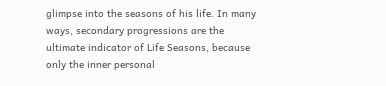glimpse into the seasons of his life. In many ways, secondary progressions are the ultimate indicator of Life Seasons, because only the inner personal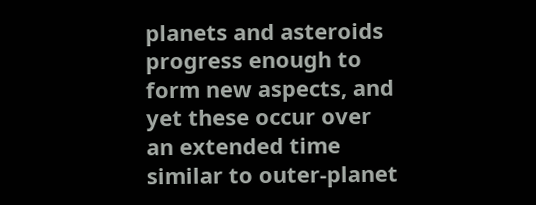planets and asteroids progress enough to form new aspects, and yet these occur over an extended time similar to outer-planet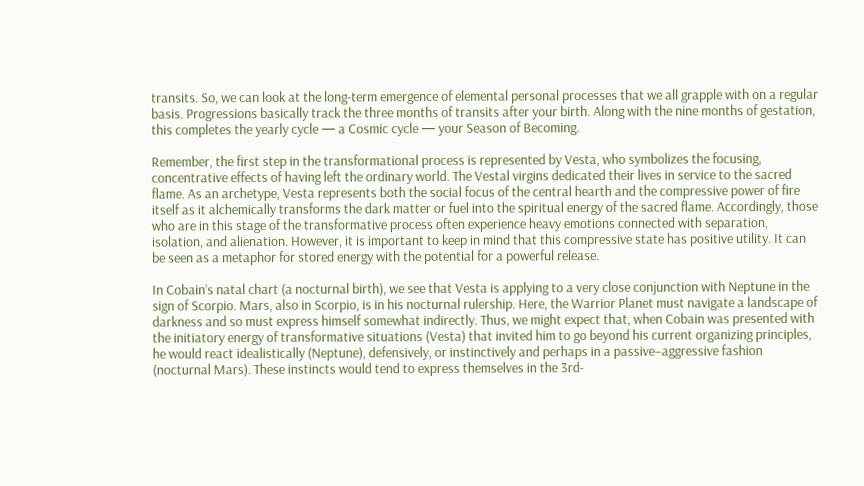transits. So, we can look at the long-term emergence of elemental personal processes that we all grapple with on a regular basis. Progressions basically track the three months of transits after your birth. Along with the nine months of gestation, this completes the yearly cycle — a Cosmic cycle — your Season of Becoming.

Remember, the first step in the transformational process is represented by Vesta, who symbolizes the focusing, concentrative effects of having left the ordinary world. The Vestal virgins dedicated their lives in service to the sacred flame. As an archetype, Vesta represents both the social focus of the central hearth and the compressive power of fire itself as it alchemically transforms the dark matter or fuel into the spiritual energy of the sacred flame. Accordingly, those who are in this stage of the transformative process often experience heavy emotions connected with separation, isolation, and alienation. However, it is important to keep in mind that this compressive state has positive utility. It can be seen as a metaphor for stored energy with the potential for a powerful release.

In Cobain’s natal chart (a nocturnal birth), we see that Vesta is applying to a very close conjunction with Neptune in the sign of Scorpio. Mars, also in Scorpio, is in his nocturnal rulership. Here, the Warrior Planet must navigate a landscape of darkness and so must express himself somewhat indirectly. Thus, we might expect that, when Cobain was presented with the initiatory energy of transformative situations (Vesta) that invited him to go beyond his current organizing principles, he would react idealistically (Neptune), defensively, or instinctively and perhaps in a passive–aggressive fashion (nocturnal Mars). These instincts would tend to express themselves in the 3rd-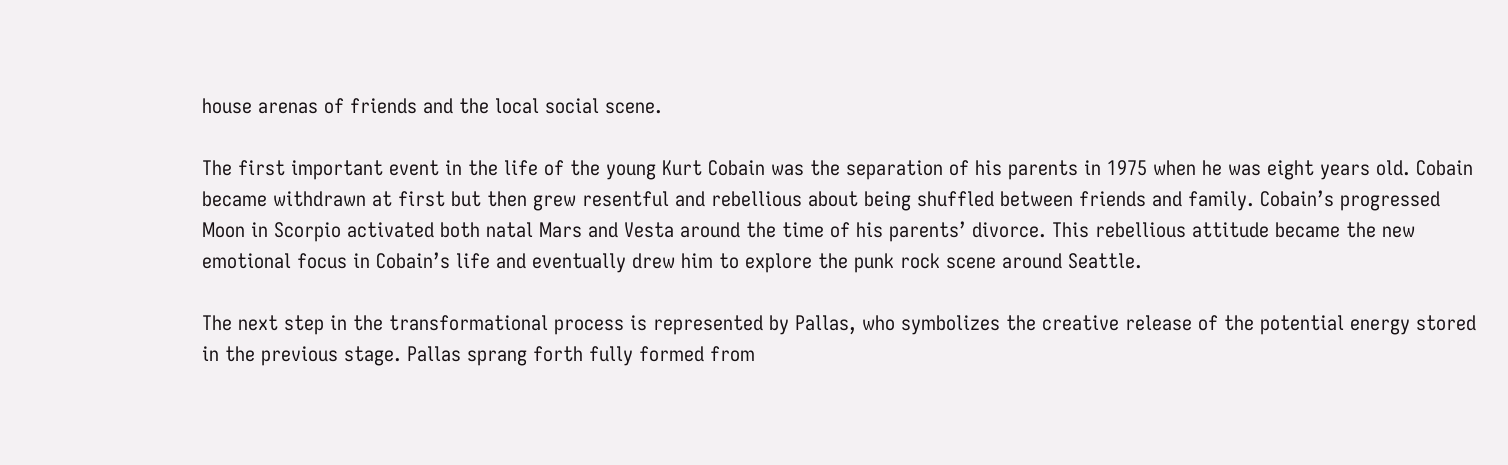house arenas of friends and the local social scene.

The first important event in the life of the young Kurt Cobain was the separation of his parents in 1975 when he was eight years old. Cobain became withdrawn at first but then grew resentful and rebellious about being shuffled between friends and family. Cobain’s progressed Moon in Scorpio activated both natal Mars and Vesta around the time of his parents’ divorce. This rebellious attitude became the new emotional focus in Cobain’s life and eventually drew him to explore the punk rock scene around Seattle.

The next step in the transformational process is represented by Pallas, who symbolizes the creative release of the potential energy stored in the previous stage. Pallas sprang forth fully formed from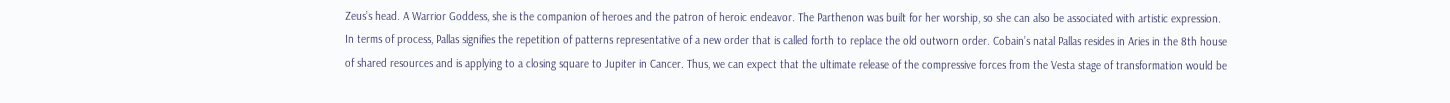Zeus’s head. A Warrior Goddess, she is the companion of heroes and the patron of heroic endeavor. The Parthenon was built for her worship, so she can also be associated with artistic expression. In terms of process, Pallas signifies the repetition of patterns representative of a new order that is called forth to replace the old outworn order. Cobain’s natal Pallas resides in Aries in the 8th house of shared resources and is applying to a closing square to Jupiter in Cancer. Thus, we can expect that the ultimate release of the compressive forces from the Vesta stage of transformation would be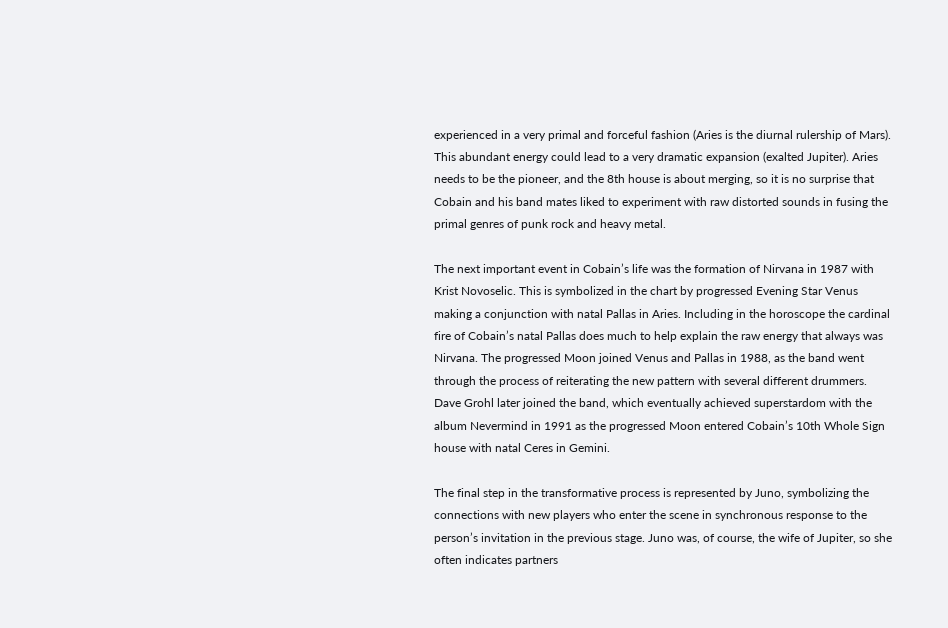experienced in a very primal and forceful fashion (Aries is the diurnal rulership of Mars). This abundant energy could lead to a very dramatic expansion (exalted Jupiter). Aries needs to be the pioneer, and the 8th house is about merging, so it is no surprise that Cobain and his band mates liked to experiment with raw distorted sounds in fusing the primal genres of punk rock and heavy metal.

The next important event in Cobain’s life was the formation of Nirvana in 1987 with Krist Novoselic. This is symbolized in the chart by progressed Evening Star Venus making a conjunction with natal Pallas in Aries. Including in the horoscope the cardinal fire of Cobain’s natal Pallas does much to help explain the raw energy that always was Nirvana. The progressed Moon joined Venus and Pallas in 1988, as the band went through the process of reiterating the new pattern with several different drummers. Dave Grohl later joined the band, which eventually achieved superstardom with the album Nevermind in 1991 as the progressed Moon entered Cobain’s 10th Whole Sign house with natal Ceres in Gemini.

The final step in the transformative process is represented by Juno, symbolizing the connections with new players who enter the scene in synchronous response to the person’s invitation in the previous stage. Juno was, of course, the wife of Jupiter, so she often indicates partners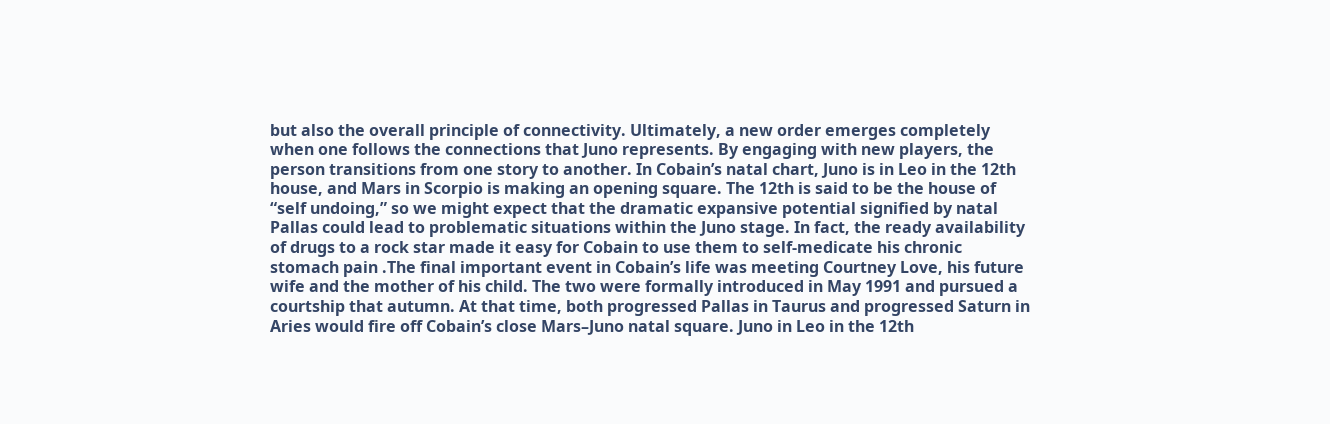but also the overall principle of connectivity. Ultimately, a new order emerges completely when one follows the connections that Juno represents. By engaging with new players, the person transitions from one story to another. In Cobain’s natal chart, Juno is in Leo in the 12th house, and Mars in Scorpio is making an opening square. The 12th is said to be the house of “self undoing,” so we might expect that the dramatic expansive potential signified by natal Pallas could lead to problematic situations within the Juno stage. In fact, the ready availability of drugs to a rock star made it easy for Cobain to use them to self-medicate his chronic stomach pain .The final important event in Cobain’s life was meeting Courtney Love, his future wife and the mother of his child. The two were formally introduced in May 1991 and pursued a courtship that autumn. At that time, both progressed Pallas in Taurus and progressed Saturn in Aries would fire off Cobain’s close Mars–Juno natal square. Juno in Leo in the 12th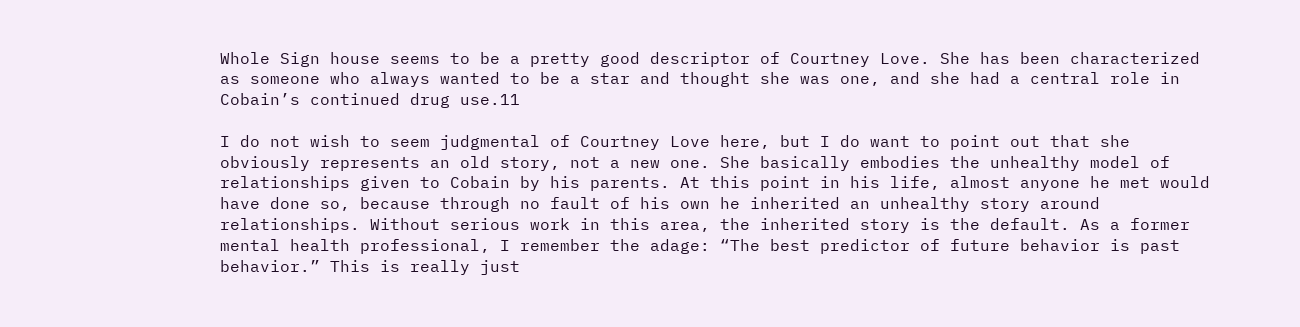Whole Sign house seems to be a pretty good descriptor of Courtney Love. She has been characterized as someone who always wanted to be a star and thought she was one, and she had a central role in Cobain’s continued drug use.11

I do not wish to seem judgmental of Courtney Love here, but I do want to point out that she obviously represents an old story, not a new one. She basically embodies the unhealthy model of relationships given to Cobain by his parents. At this point in his life, almost anyone he met would have done so, because through no fault of his own he inherited an unhealthy story around relationships. Without serious work in this area, the inherited story is the default. As a former mental health professional, I remember the adage: “The best predictor of future behavior is past behavior.” This is really just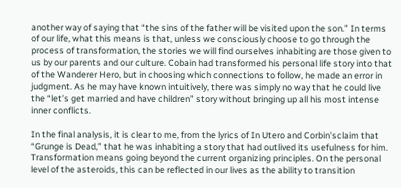another way of saying that “the sins of the father will be visited upon the son.” In terms of our life, what this means is that, unless we consciously choose to go through the process of transformation, the stories we will find ourselves inhabiting are those given to us by our parents and our culture. Cobain had transformed his personal life story into that of the Wanderer Hero, but in choosing which connections to follow, he made an error in judgment. As he may have known intuitively, there was simply no way that he could live the “let’s get married and have children” story without bringing up all his most intense inner conflicts.

In the final analysis, it is clear to me, from the lyrics of In Utero and Corbin’sclaim that “Grunge is Dead,” that he was inhabiting a story that had outlived its usefulness for him. Transformation means going beyond the current organizing principles. On the personal level of the asteroids, this can be reflected in our lives as the ability to transition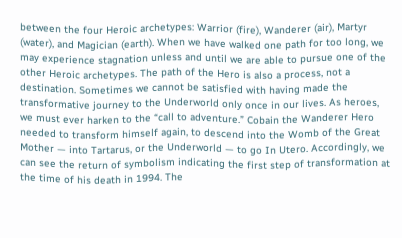between the four Heroic archetypes: Warrior (fire), Wanderer (air), Martyr (water), and Magician (earth). When we have walked one path for too long, we may experience stagnation unless and until we are able to pursue one of the other Heroic archetypes. The path of the Hero is also a process, not a destination. Sometimes we cannot be satisfied with having made the transformative journey to the Underworld only once in our lives. As heroes, we must ever harken to the “call to adventure.” Cobain the Wanderer Hero needed to transform himself again, to descend into the Womb of the Great Mother — into Tartarus, or the Underworld — to go In Utero. Accordingly, we can see the return of symbolism indicating the first step of transformation at the time of his death in 1994. The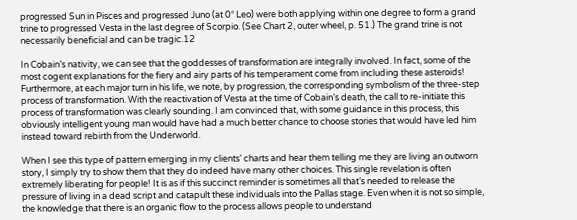progressed Sun in Pisces and progressed Juno (at 0° Leo) were both applying within one degree to form a grand trine to progressed Vesta in the last degree of Scorpio. (See Chart 2, outer wheel, p. 51.) The grand trine is not necessarily beneficial and can be tragic.12

In Cobain’s nativity, we can see that the goddesses of transformation are integrally involved. In fact, some of the most cogent explanations for the fiery and airy parts of his temperament come from including these asteroids! Furthermore, at each major turn in his life, we note, by progression, the corresponding symbolism of the three-step process of transformation. With the reactivation of Vesta at the time of Cobain’s death, the call to re-initiate this process of transformation was clearly sounding. I am convinced that, with some guidance in this process, this obviously intelligent young man would have had a much better chance to choose stories that would have led him instead toward rebirth from the Underworld.

When I see this type of pattern emerging in my clients’ charts and hear them telling me they are living an outworn story, I simply try to show them that they do indeed have many other choices. This single revelation is often extremely liberating for people! It is as if this succinct reminder is sometimes all that’s needed to release the pressure of living in a dead script and catapult these individuals into the Pallas stage. Even when it is not so simple, the knowledge that there is an organic flow to the process allows people to understand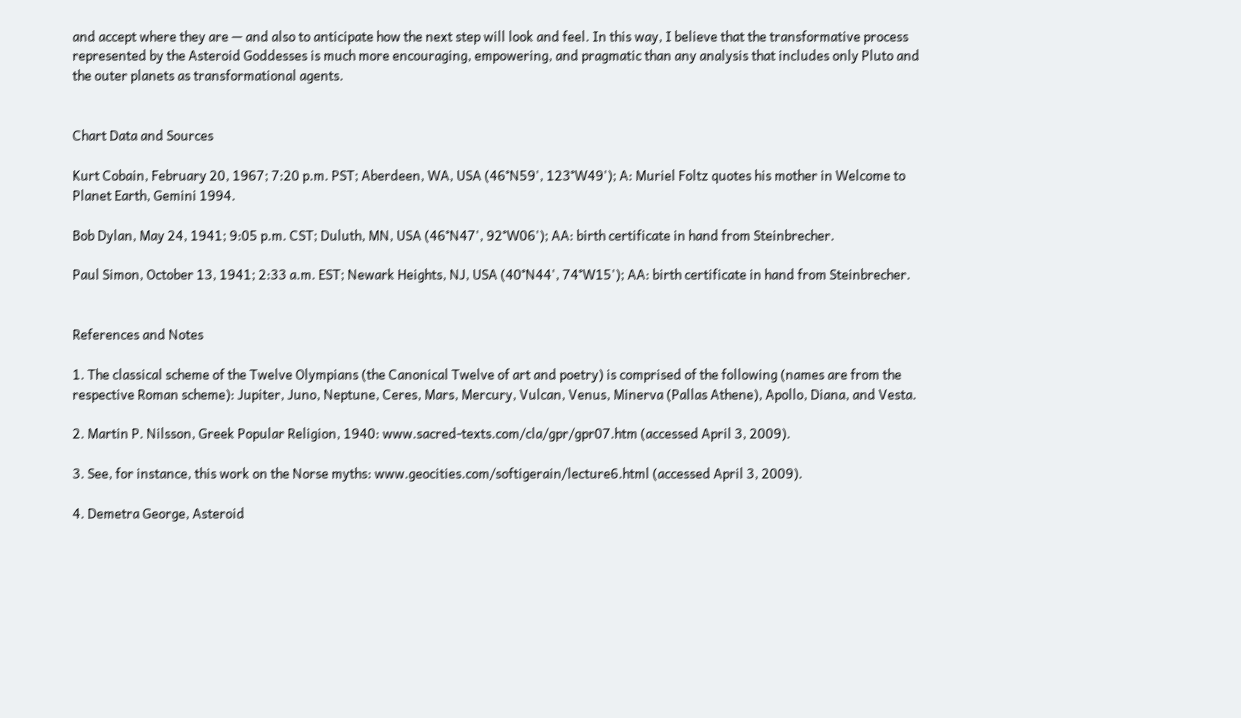and accept where they are — and also to anticipate how the next step will look and feel. In this way, I believe that the transformative process represented by the Asteroid Goddesses is much more encouraging, empowering, and pragmatic than any analysis that includes only Pluto and the outer planets as transformational agents.


Chart Data and Sources

Kurt Cobain, February 20, 1967; 7:20 p.m. PST; Aberdeen, WA, USA (46°N59', 123°W49'); A: Muriel Foltz quotes his mother in Welcome to Planet Earth, Gemini 1994.

Bob Dylan, May 24, 1941; 9:05 p.m. CST; Duluth, MN, USA (46°N47', 92°W06'); AA: birth certificate in hand from Steinbrecher.

Paul Simon, October 13, 1941; 2:33 a.m. EST; Newark Heights, NJ, USA (40°N44', 74°W15'); AA: birth certificate in hand from Steinbrecher.


References and Notes

1. The classical scheme of the Twelve Olympians (the Canonical Twelve of art and poetry) is comprised of the following (names are from the respective Roman scheme): Jupiter, Juno, Neptune, Ceres, Mars, Mercury, Vulcan, Venus, Minerva (Pallas Athene), Apollo, Diana, and Vesta.

2. Martin P. Nilsson, Greek Popular Religion, 1940: www.sacred-texts.com/cla/gpr/gpr07.htm (accessed April 3, 2009).

3. See, for instance, this work on the Norse myths: www.geocities.com/softigerain/lecture6.html (accessed April 3, 2009).

4. Demetra George, Asteroid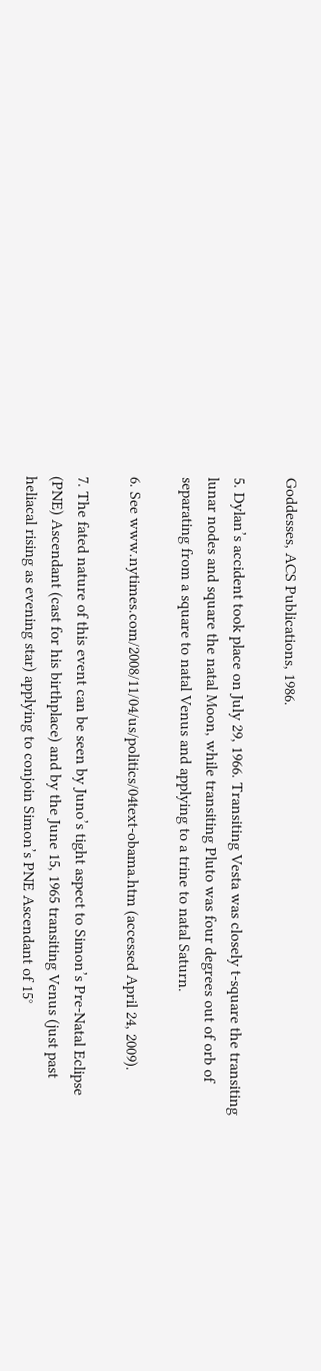Goddesses, ACS Publications, 1986.

5. Dylan’s accident took place on July 29, 1966. Transiting Vesta was closely t-square the transiting lunar nodes and square the natal Moon, while transiting Pluto was four degrees out of orb of separating from a square to natal Venus and applying to a trine to natal Saturn.

6. See www.nytimes.com/2008/11/04/us/politics/04text-obama.htm (accessed April 24, 2009).

7. The fated nature of this event can be seen by Juno’s tight aspect to Simon’s Pre-Natal Eclipse (PNE) Ascendant (cast for his birthplace) and by the June 15, 1965 transiting Venus (just past heliacal rising as evening star) applying to conjoin Simon’s PNE Ascendant of 15°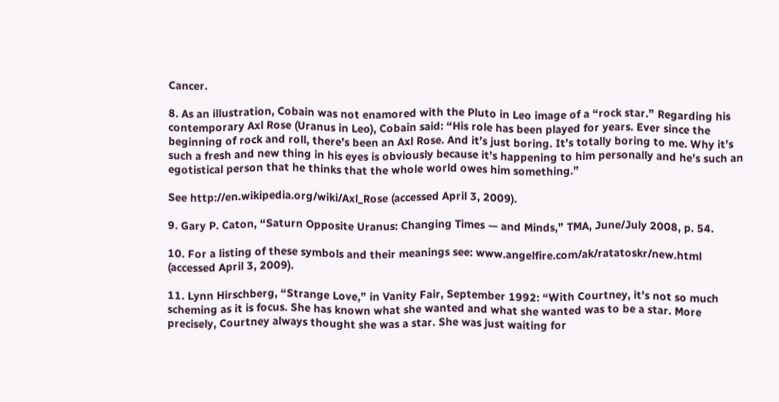Cancer.

8. As an illustration, Cobain was not enamored with the Pluto in Leo image of a “rock star.” Regarding his contemporary Axl Rose (Uranus in Leo), Cobain said: “His role has been played for years. Ever since the beginning of rock and roll, there’s been an Axl Rose. And it’s just boring. It’s totally boring to me. Why it’s such a fresh and new thing in his eyes is obviously because it’s happening to him personally and he’s such an egotistical person that he thinks that the whole world owes him something.”

See http://en.wikipedia.org/wiki/Axl_Rose (accessed April 3, 2009).

9. Gary P. Caton, “Saturn Opposite Uranus: Changing Times — and Minds,” TMA, June/July 2008, p. 54.

10. For a listing of these symbols and their meanings see: www.angelfire.com/ak/ratatoskr/new.html (accessed April 3, 2009).

11. Lynn Hirschberg, “Strange Love,” in Vanity Fair, September 1992: “With Courtney, it’s not so much scheming as it is focus. She has known what she wanted and what she wanted was to be a star. More precisely, Courtney always thought she was a star. She was just waiting for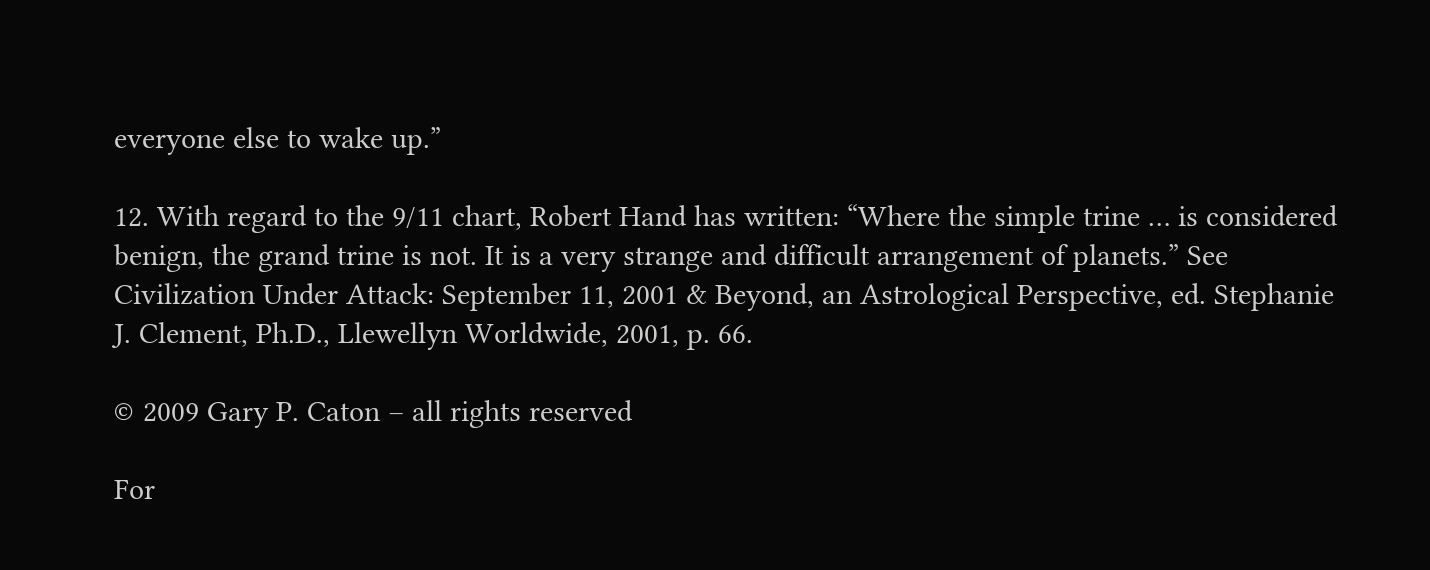everyone else to wake up.”

12. With regard to the 9/11 chart, Robert Hand has written: “Where the simple trine … is considered benign, the grand trine is not. It is a very strange and difficult arrangement of planets.” See Civilization Under Attack: September 11, 2001 & Beyond, an Astrological Perspective, ed. Stephanie J. Clement, Ph.D., Llewellyn Worldwide, 2001, p. 66.

© 2009 Gary P. Caton – all rights reserved

For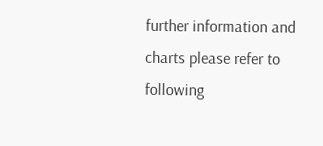further information and charts please refer to following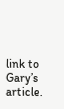link to Gary’s article.